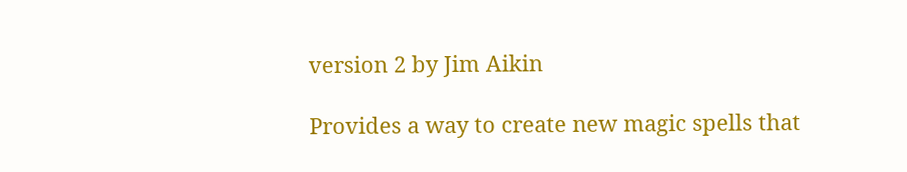version 2 by Jim Aikin

Provides a way to create new magic spells that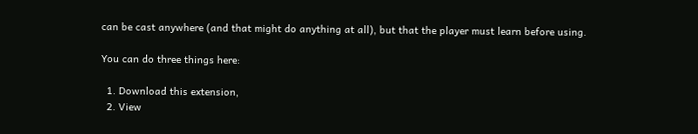can be cast anywhere (and that might do anything at all), but that the player must learn before using.

You can do three things here:

  1. Download this extension,
  2. View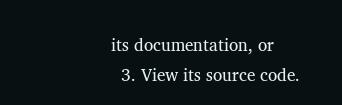its documentation, or
  3. View its source code.